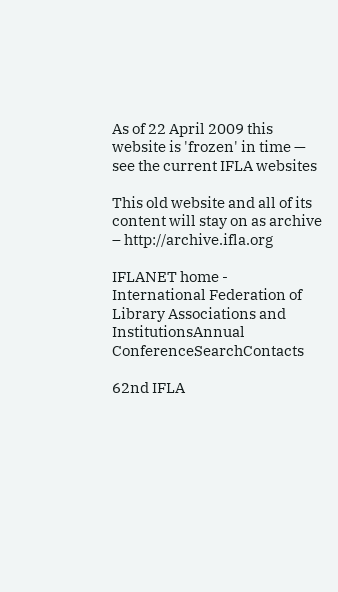As of 22 April 2009 this website is 'frozen' in time — see the current IFLA websites

This old website and all of its content will stay on as archive – http://archive.ifla.org

IFLANET home - International Federation of Library Associations and InstitutionsAnnual ConferenceSearchContacts

62nd IFLA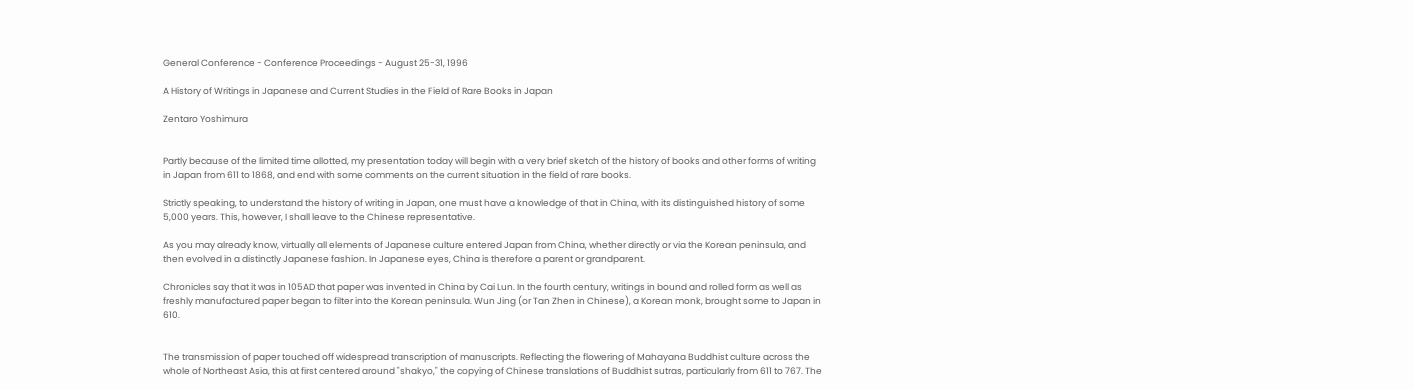General Conference - Conference Proceedings - August 25-31, 1996

A History of Writings in Japanese and Current Studies in the Field of Rare Books in Japan

Zentaro Yoshimura


Partly because of the limited time allotted, my presentation today will begin with a very brief sketch of the history of books and other forms of writing in Japan from 611 to 1868, and end with some comments on the current situation in the field of rare books.

Strictly speaking, to understand the history of writing in Japan, one must have a knowledge of that in China, with its distinguished history of some 5,000 years. This, however, I shall leave to the Chinese representative.

As you may already know, virtually all elements of Japanese culture entered Japan from China, whether directly or via the Korean peninsula, and then evolved in a distinctly Japanese fashion. In Japanese eyes, China is therefore a parent or grandparent.

Chronicles say that it was in 105AD that paper was invented in China by Cai Lun. In the fourth century, writings in bound and rolled form as well as freshly manufactured paper began to filter into the Korean peninsula. Wun Jing (or Tan Zhen in Chinese), a Korean monk, brought some to Japan in 610.


The transmission of paper touched off widespread transcription of manuscripts. Reflecting the flowering of Mahayana Buddhist culture across the whole of Northeast Asia, this at first centered around "shakyo," the copying of Chinese translations of Buddhist sutras, particularly from 611 to 767. The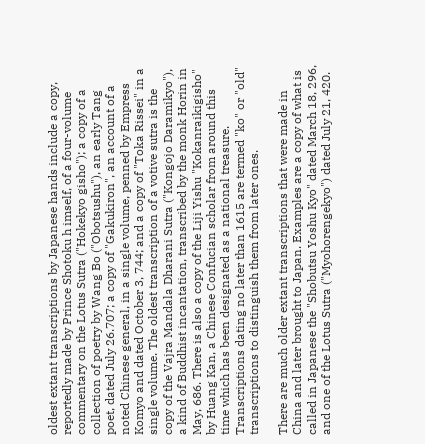oldest extant transcriptions by Japanese hands include a copy, reportedly made by Prince Shotoku h imself, of a four-volume commentary on the Lotus Sutra ("Hokekyo gisho"); a copy of a collection of poetry by Wang Bo ("Obotsushu"), an early Tang poet, dated July 26.707; a copy of "Gakukiron", an account of a noted Chinese general, in a single volume, penned by Empress Komyo and dated October 3, 744; and a copy of "Toka Rissei" in a single volume. The oldest transcription of a votive sutra is the copy of the Vajra Mandala Dharani Sutra ("Kongojo Daramikyo"), a kind of Buddhist incantation, transcribed by the monk Horin in May, 686. There is also a copy of the Liji Yishu "Kokanraikigisho" by Huang Kan, a Chinese Confucian scholar from around this time which has been designated as a national treasure. Transcriptions dating no later than 1615 are termed "ko" or "old" transcriptions to distinguish them from later ones.

There are much older extant transcriptions that were made in China and later brought to Japan. Examples are a copy of what is called in Japanese the "Shobutsu Yoshu Kyo" dated March 18, 296, and one of the Lotus Sutra ("Myohorengekyo") dated July 21, 420.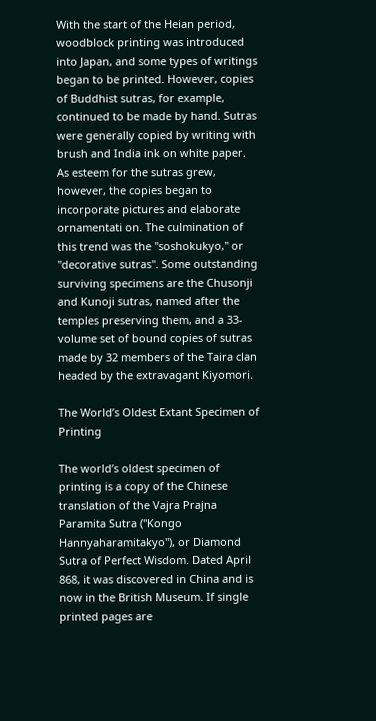With the start of the Heian period, woodblock printing was introduced into Japan, and some types of writings began to be printed. However, copies of Buddhist sutras, for example, continued to be made by hand. Sutras were generally copied by writing with brush and India ink on white paper. As esteem for the sutras grew, however, the copies began to incorporate pictures and elaborate ornamentati on. The culmination of this trend was the "soshokukyo," or "decorative sutras". Some outstanding surviving specimens are the Chusonji and Kunoji sutras, named after the temples preserving them, and a 33-volume set of bound copies of sutras made by 32 members of the Taira clan headed by the extravagant Kiyomori.

The World’s Oldest Extant Specimen of Printing

The world’s oldest specimen of printing is a copy of the Chinese translation of the Vajra Prajna Paramita Sutra ("Kongo Hannyaharamitakyo"), or Diamond Sutra of Perfect Wisdom. Dated April 868, it was discovered in China and is now in the British Museum. If single printed pages are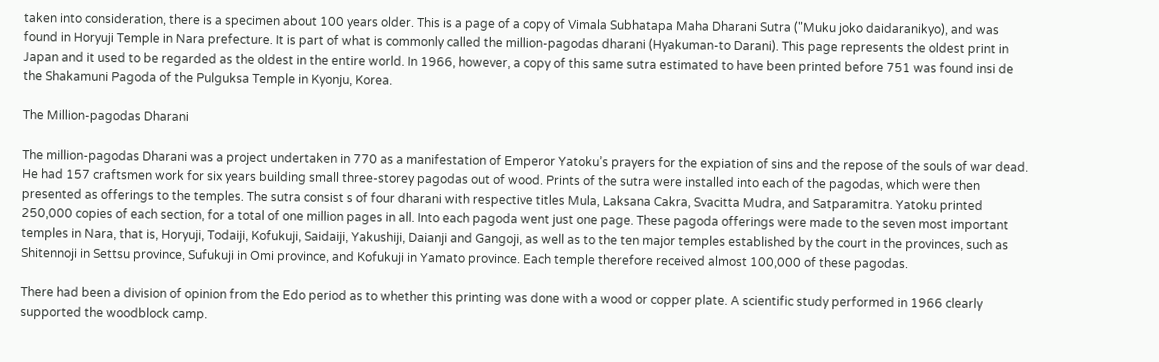taken into consideration, there is a specimen about 100 years older. This is a page of a copy of Vimala Subhatapa Maha Dharani Sutra ("Muku joko daidaranikyo), and was found in Horyuji Temple in Nara prefecture. It is part of what is commonly called the million-pagodas dharani (Hyakuman-to Darani). This page represents the oldest print in Japan and it used to be regarded as the oldest in the entire world. In 1966, however, a copy of this same sutra estimated to have been printed before 751 was found insi de the Shakamuni Pagoda of the Pulguksa Temple in Kyonju, Korea.

The Million-pagodas Dharani

The million-pagodas Dharani was a project undertaken in 770 as a manifestation of Emperor Yatoku’s prayers for the expiation of sins and the repose of the souls of war dead. He had 157 craftsmen work for six years building small three-storey pagodas out of wood. Prints of the sutra were installed into each of the pagodas, which were then presented as offerings to the temples. The sutra consist s of four dharani with respective titles Mula, Laksana Cakra, Svacitta Mudra, and Satparamitra. Yatoku printed 250,000 copies of each section, for a total of one million pages in all. Into each pagoda went just one page. These pagoda offerings were made to the seven most important temples in Nara, that is, Horyuji, Todaiji, Kofukuji, Saidaiji, Yakushiji, Daianji and Gangoji, as well as to the ten major temples established by the court in the provinces, such as Shitennoji in Settsu province, Sufukuji in Omi province, and Kofukuji in Yamato province. Each temple therefore received almost 100,000 of these pagodas.

There had been a division of opinion from the Edo period as to whether this printing was done with a wood or copper plate. A scientific study performed in 1966 clearly supported the woodblock camp.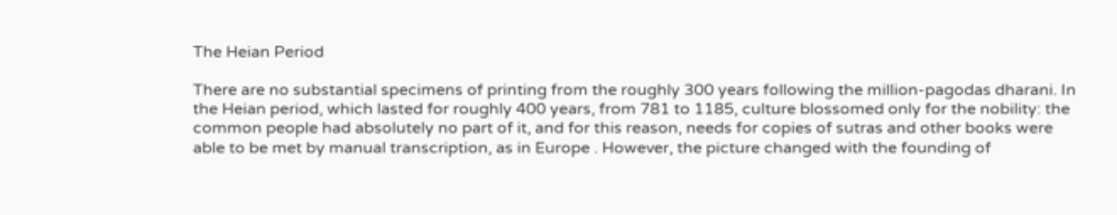The Heian Period

There are no substantial specimens of printing from the roughly 300 years following the million-pagodas dharani. In the Heian period, which lasted for roughly 400 years, from 781 to 1185, culture blossomed only for the nobility: the common people had absolutely no part of it, and for this reason, needs for copies of sutras and other books were able to be met by manual transcription, as in Europe . However, the picture changed with the founding of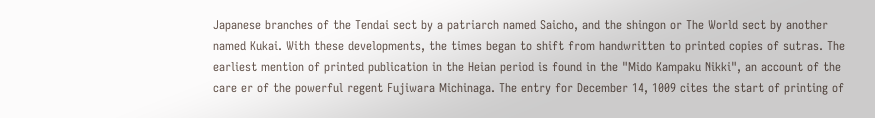Japanese branches of the Tendai sect by a patriarch named Saicho, and the shingon or The World sect by another named Kukai. With these developments, the times began to shift from handwritten to printed copies of sutras. The earliest mention of printed publication in the Heian period is found in the "Mido Kampaku Nikki", an account of the care er of the powerful regent Fujiwara Michinaga. The entry for December 14, 1009 cites the start of printing of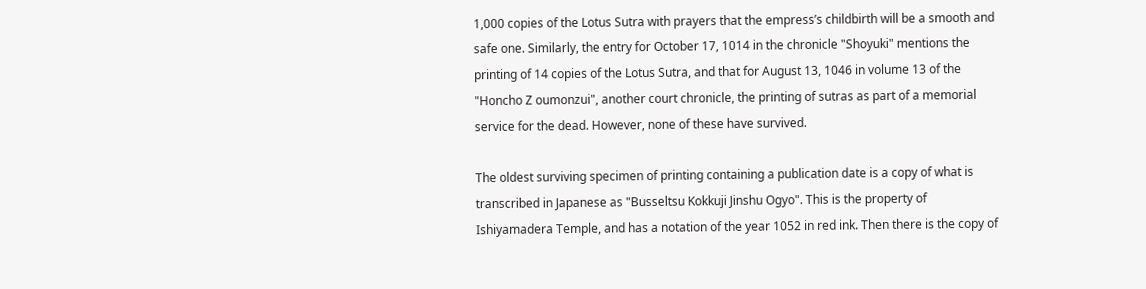1,000 copies of the Lotus Sutra with prayers that the empress’s childbirth will be a smooth and safe one. Similarly, the entry for October 17, 1014 in the chronicle "Shoyuki" mentions the printing of 14 copies of the Lotus Sutra, and that for August 13, 1046 in volume 13 of the "Honcho Z oumonzui", another court chronicle, the printing of sutras as part of a memorial service for the dead. However, none of these have survived.

The oldest surviving specimen of printing containing a publication date is a copy of what is transcribed in Japanese as "Busseltsu Kokkuji Jinshu Ogyo". This is the property of Ishiyamadera Temple, and has a notation of the year 1052 in red ink. Then there is the copy of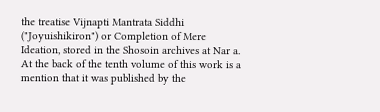the treatise Vijnapti Mantrata Siddhi ("Joyuishikiron") or Completion of Mere Ideation, stored in the Shosoin archives at Nar a. At the back of the tenth volume of this work is a mention that it was published by the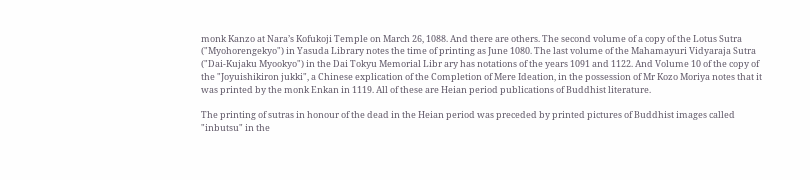monk Kanzo at Nara’s Kofukoji Temple on March 26, 1088. And there are others. The second volume of a copy of the Lotus Sutra ("Myohorengekyo") in Yasuda Library notes the time of printing as June 1080. The last volume of the Mahamayuri Vidyaraja Sutra ("Dai-Kujaku Myookyo") in the Dai Tokyu Memorial Libr ary has notations of the years 1091 and 1122. And Volume 10 of the copy of the "Joyuishikiron jukki", a Chinese explication of the Completion of Mere Ideation, in the possession of Mr Kozo Moriya notes that it was printed by the monk Enkan in 1119. All of these are Heian period publications of Buddhist literature.

The printing of sutras in honour of the dead in the Heian period was preceded by printed pictures of Buddhist images called "inbutsu" in the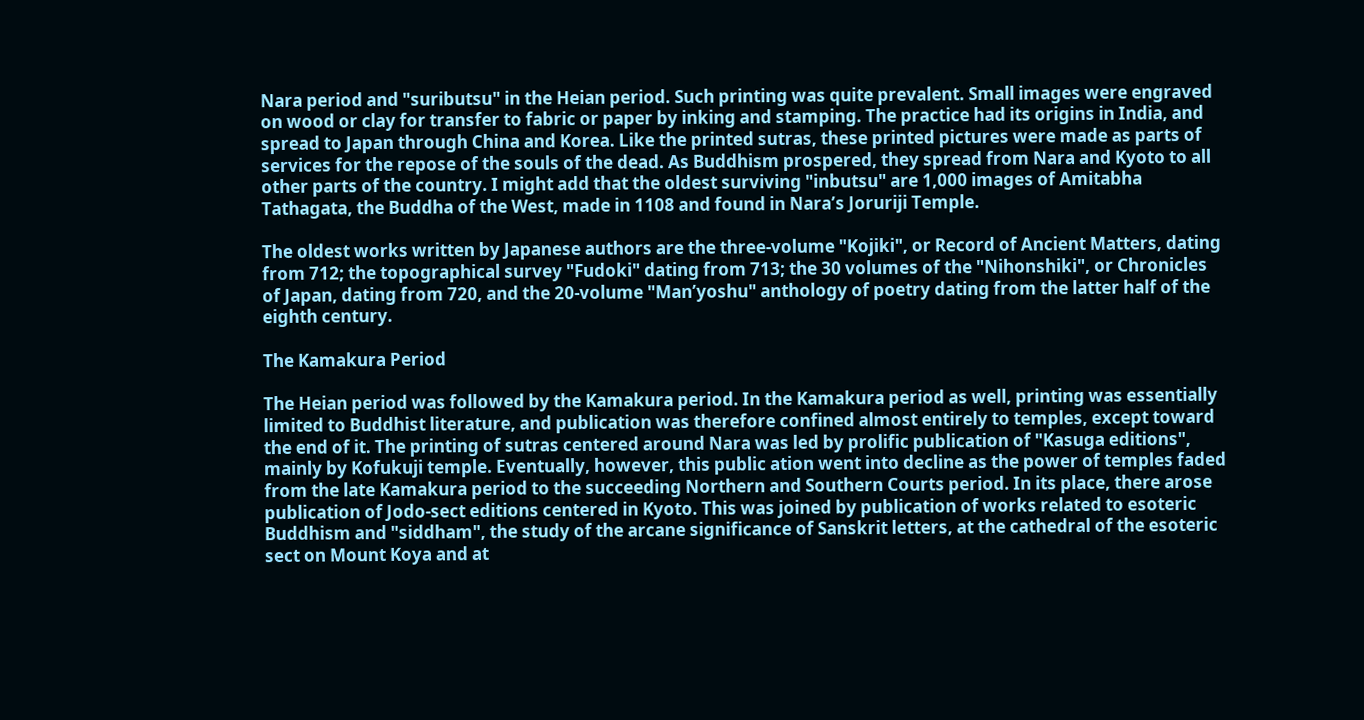Nara period and "suributsu" in the Heian period. Such printing was quite prevalent. Small images were engraved on wood or clay for transfer to fabric or paper by inking and stamping. The practice had its origins in India, and spread to Japan through China and Korea. Like the printed sutras, these printed pictures were made as parts of services for the repose of the souls of the dead. As Buddhism prospered, they spread from Nara and Kyoto to all other parts of the country. I might add that the oldest surviving "inbutsu" are 1,000 images of Amitabha Tathagata, the Buddha of the West, made in 1108 and found in Nara’s Joruriji Temple.

The oldest works written by Japanese authors are the three-volume "Kojiki", or Record of Ancient Matters, dating from 712; the topographical survey "Fudoki" dating from 713; the 30 volumes of the "Nihonshiki", or Chronicles of Japan, dating from 720, and the 20-volume "Man’yoshu" anthology of poetry dating from the latter half of the eighth century.

The Kamakura Period

The Heian period was followed by the Kamakura period. In the Kamakura period as well, printing was essentially limited to Buddhist literature, and publication was therefore confined almost entirely to temples, except toward the end of it. The printing of sutras centered around Nara was led by prolific publication of "Kasuga editions", mainly by Kofukuji temple. Eventually, however, this public ation went into decline as the power of temples faded from the late Kamakura period to the succeeding Northern and Southern Courts period. In its place, there arose publication of Jodo-sect editions centered in Kyoto. This was joined by publication of works related to esoteric Buddhism and "siddham", the study of the arcane significance of Sanskrit letters, at the cathedral of the esoteric sect on Mount Koya and at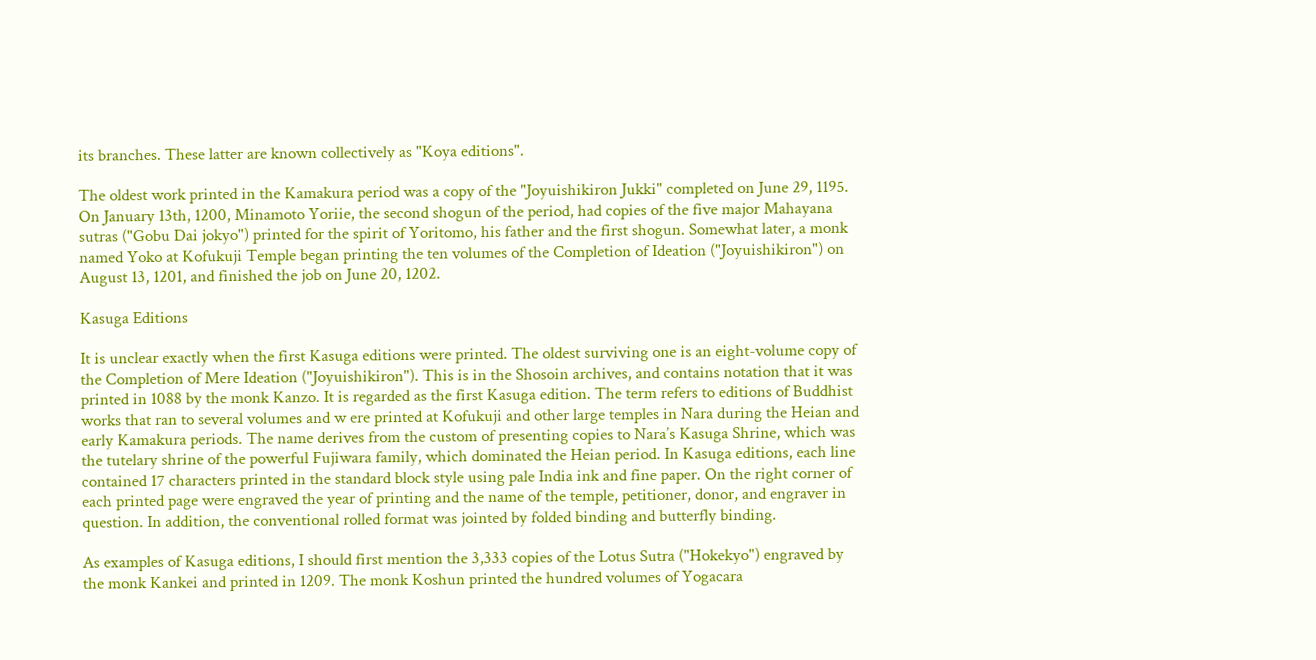its branches. These latter are known collectively as "Koya editions".

The oldest work printed in the Kamakura period was a copy of the "Joyuishikiron Jukki" completed on June 29, 1195. On January 13th, 1200, Minamoto Yoriie, the second shogun of the period, had copies of the five major Mahayana sutras ("Gobu Dai jokyo") printed for the spirit of Yoritomo, his father and the first shogun. Somewhat later, a monk named Yoko at Kofukuji Temple began printing the ten volumes of the Completion of Ideation ("Joyuishikiron") on August 13, 1201, and finished the job on June 20, 1202.

Kasuga Editions

It is unclear exactly when the first Kasuga editions were printed. The oldest surviving one is an eight-volume copy of the Completion of Mere Ideation ("Joyuishikiron"). This is in the Shosoin archives, and contains notation that it was printed in 1088 by the monk Kanzo. It is regarded as the first Kasuga edition. The term refers to editions of Buddhist works that ran to several volumes and w ere printed at Kofukuji and other large temples in Nara during the Heian and early Kamakura periods. The name derives from the custom of presenting copies to Nara’s Kasuga Shrine, which was the tutelary shrine of the powerful Fujiwara family, which dominated the Heian period. In Kasuga editions, each line contained 17 characters printed in the standard block style using pale India ink and fine paper. On the right corner of each printed page were engraved the year of printing and the name of the temple, petitioner, donor, and engraver in question. In addition, the conventional rolled format was jointed by folded binding and butterfly binding.

As examples of Kasuga editions, I should first mention the 3,333 copies of the Lotus Sutra ("Hokekyo") engraved by the monk Kankei and printed in 1209. The monk Koshun printed the hundred volumes of Yogacara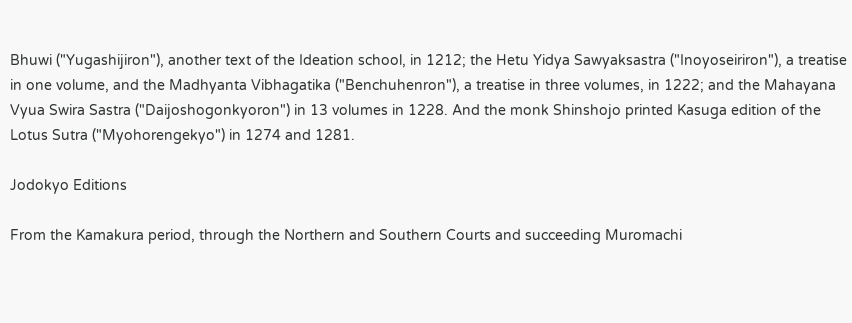Bhuwi ("Yugashijiron"), another text of the Ideation school, in 1212; the Hetu Yidya Sawyaksastra ("Inoyoseiriron"), a treatise in one volume, and the Madhyanta Vibhagatika ("Benchuhenron"), a treatise in three volumes, in 1222; and the Mahayana Vyua Swira Sastra ("Daijoshogonkyoron") in 13 volumes in 1228. And the monk Shinshojo printed Kasuga edition of the Lotus Sutra ("Myohorengekyo") in 1274 and 1281.

Jodokyo Editions

From the Kamakura period, through the Northern and Southern Courts and succeeding Muromachi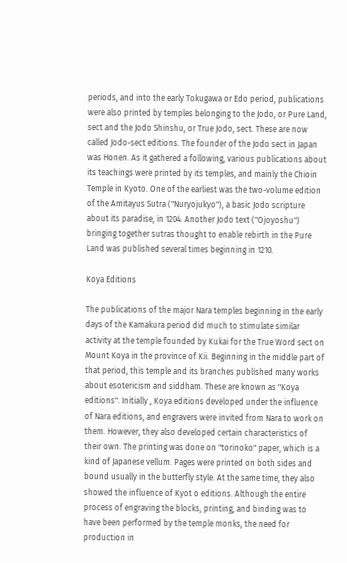periods, and into the early Tokugawa or Edo period, publications were also printed by temples belonging to the Jodo, or Pure Land, sect and the Jodo Shinshu, or True Jodo, sect. These are now called Jodo-sect editions. The founder of the Jodo sect in Japan was Honen. As it gathered a following, various publications about its teachings were printed by its temples, and mainly the Chioin Temple in Kyoto. One of the earliest was the two-volume edition of the Amitayus Sutra ("Nuryojukyo"), a basic Jodo scripture about its paradise, in 1204. Another Jodo text ("Ojoyoshu") bringing together sutras thought to enable rebirth in the Pure Land was published several times beginning in 1210.

Koya Editions

The publications of the major Nara temples beginning in the early days of the Kamakura period did much to stimulate similar activity at the temple founded by Kukai for the True Word sect on Mount Koya in the province of Kii. Beginning in the middle part of that period, this temple and its branches published many works about esotericism and siddham. These are known as "Koya editions". Initially , Koya editions developed under the influence of Nara editions, and engravers were invited from Nara to work on them. However, they also developed certain characteristics of their own. The printing was done on "torinoko" paper, which is a kind of Japanese vellum. Pages were printed on both sides and bound usually in the butterfly style. At the same time, they also showed the influence of Kyot o editions. Although the entire process of engraving the blocks, printing, and binding was to have been performed by the temple monks, the need for production in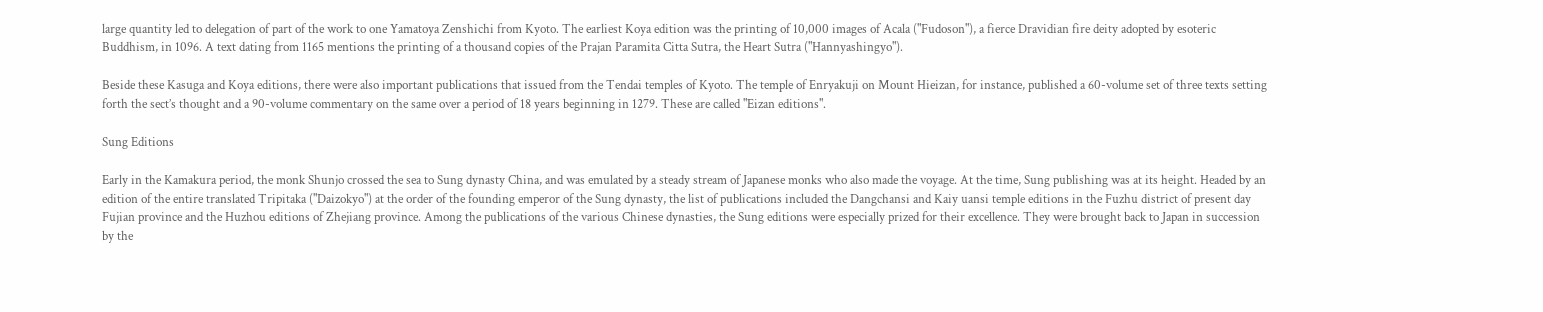large quantity led to delegation of part of the work to one Yamatoya Zenshichi from Kyoto. The earliest Koya edition was the printing of 10,000 images of Acala ("Fudoson"), a fierce Dravidian fire deity adopted by esoteric Buddhism, in 1096. A text dating from 1165 mentions the printing of a thousand copies of the Prajan Paramita Citta Sutra, the Heart Sutra ("Hannyashingyo").

Beside these Kasuga and Koya editions, there were also important publications that issued from the Tendai temples of Kyoto. The temple of Enryakuji on Mount Hieizan, for instance, published a 60-volume set of three texts setting forth the sect’s thought and a 90-volume commentary on the same over a period of 18 years beginning in 1279. These are called "Eizan editions".

Sung Editions

Early in the Kamakura period, the monk Shunjo crossed the sea to Sung dynasty China, and was emulated by a steady stream of Japanese monks who also made the voyage. At the time, Sung publishing was at its height. Headed by an edition of the entire translated Tripitaka ("Daizokyo") at the order of the founding emperor of the Sung dynasty, the list of publications included the Dangchansi and Kaiy uansi temple editions in the Fuzhu district of present day Fujian province and the Huzhou editions of Zhejiang province. Among the publications of the various Chinese dynasties, the Sung editions were especially prized for their excellence. They were brought back to Japan in succession by the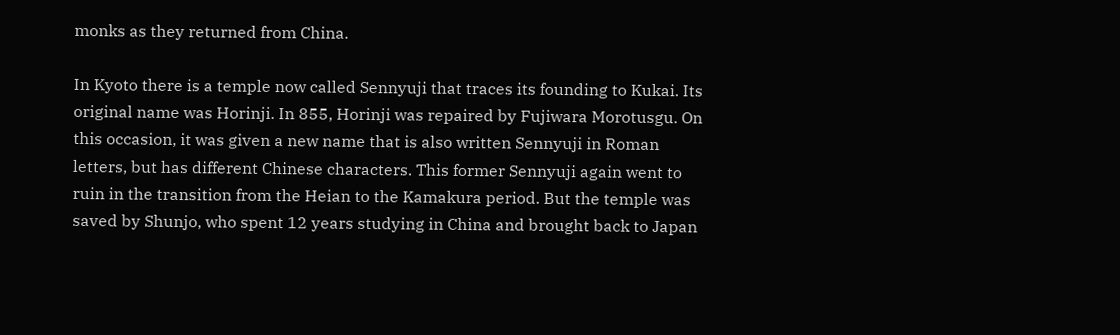monks as they returned from China.

In Kyoto there is a temple now called Sennyuji that traces its founding to Kukai. Its original name was Horinji. In 855, Horinji was repaired by Fujiwara Morotusgu. On this occasion, it was given a new name that is also written Sennyuji in Roman letters, but has different Chinese characters. This former Sennyuji again went to ruin in the transition from the Heian to the Kamakura period. But the temple was saved by Shunjo, who spent 12 years studying in China and brought back to Japan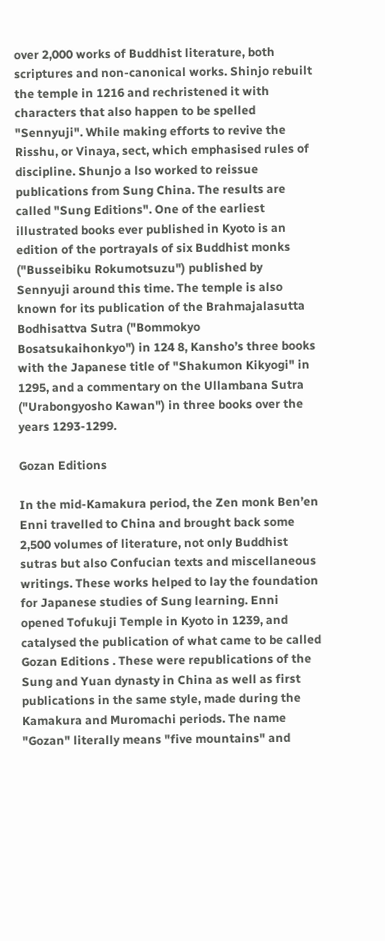over 2,000 works of Buddhist literature, both scriptures and non-canonical works. Shinjo rebuilt the temple in 1216 and rechristened it with characters that also happen to be spelled "Sennyuji". While making efforts to revive the Risshu, or Vinaya, sect, which emphasised rules of discipline. Shunjo a lso worked to reissue publications from Sung China. The results are called "Sung Editions". One of the earliest illustrated books ever published in Kyoto is an edition of the portrayals of six Buddhist monks ("Busseibiku Rokumotsuzu") published by Sennyuji around this time. The temple is also known for its publication of the Brahmajalasutta Bodhisattva Sutra ("Bommokyo Bosatsukaihonkyo") in 124 8, Kansho’s three books with the Japanese title of "Shakumon Kikyogi" in 1295, and a commentary on the Ullambana Sutra ("Urabongyosho Kawan") in three books over the years 1293-1299.

Gozan Editions

In the mid-Kamakura period, the Zen monk Ben’en Enni travelled to China and brought back some 2,500 volumes of literature, not only Buddhist sutras but also Confucian texts and miscellaneous writings. These works helped to lay the foundation for Japanese studies of Sung learning. Enni opened Tofukuji Temple in Kyoto in 1239, and catalysed the publication of what came to be called Gozan Editions . These were republications of the Sung and Yuan dynasty in China as well as first publications in the same style, made during the Kamakura and Muromachi periods. The name "Gozan" literally means "five mountains" and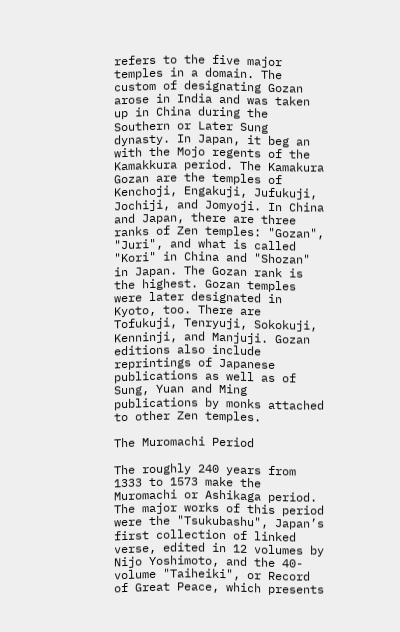refers to the five major temples in a domain. The custom of designating Gozan arose in India and was taken up in China during the Southern or Later Sung dynasty. In Japan, it beg an with the Mojo regents of the Kamakkura period. The Kamakura Gozan are the temples of Kenchoji, Engakuji, Jufukuji, Jochiji, and Jomyoji. In China and Japan, there are three ranks of Zen temples: "Gozan", "Juri", and what is called "Kori" in China and "Shozan" in Japan. The Gozan rank is the highest. Gozan temples were later designated in Kyoto, too. There are Tofukuji, Tenryuji, Sokokuji, Kenninji, and Manjuji. Gozan editions also include reprintings of Japanese publications as well as of Sung, Yuan and Ming publications by monks attached to other Zen temples.

The Muromachi Period

The roughly 240 years from 1333 to 1573 make the Muromachi or Ashikaga period. The major works of this period were the "Tsukubashu", Japan’s first collection of linked verse, edited in 12 volumes by Nijo Yoshimoto, and the 40-volume "Taiheiki", or Record of Great Peace, which presents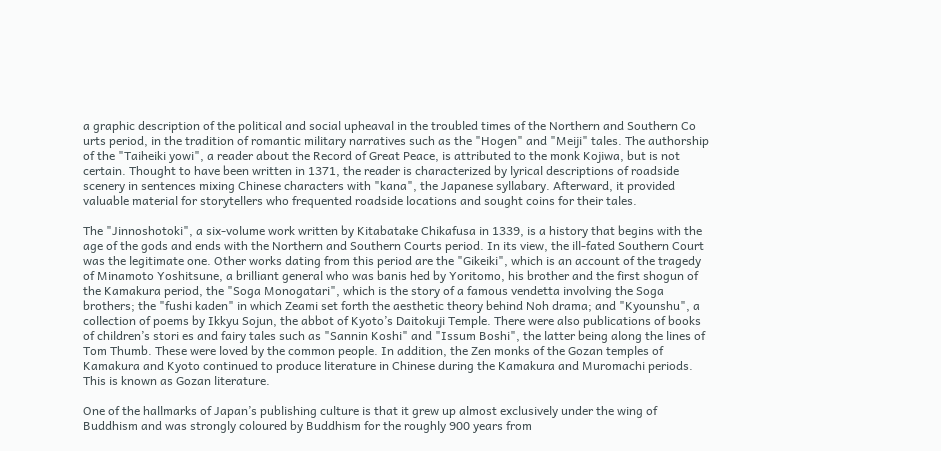a graphic description of the political and social upheaval in the troubled times of the Northern and Southern Co urts period, in the tradition of romantic military narratives such as the "Hogen" and "Meiji" tales. The authorship of the "Taiheiki yowi", a reader about the Record of Great Peace, is attributed to the monk Kojiwa, but is not certain. Thought to have been written in 1371, the reader is characterized by lyrical descriptions of roadside scenery in sentences mixing Chinese characters with "kana", the Japanese syllabary. Afterward, it provided valuable material for storytellers who frequented roadside locations and sought coins for their tales.

The "Jinnoshotoki", a six-volume work written by Kitabatake Chikafusa in 1339, is a history that begins with the age of the gods and ends with the Northern and Southern Courts period. In its view, the ill-fated Southern Court was the legitimate one. Other works dating from this period are the "Gikeiki", which is an account of the tragedy of Minamoto Yoshitsune, a brilliant general who was banis hed by Yoritomo, his brother and the first shogun of the Kamakura period, the "Soga Monogatari", which is the story of a famous vendetta involving the Soga brothers; the "fushi kaden" in which Zeami set forth the aesthetic theory behind Noh drama; and "Kyounshu", a collection of poems by Ikkyu Sojun, the abbot of Kyoto’s Daitokuji Temple. There were also publications of books of children’s stori es and fairy tales such as "Sannin Koshi" and "Issum Boshi", the latter being along the lines of Tom Thumb. These were loved by the common people. In addition, the Zen monks of the Gozan temples of Kamakura and Kyoto continued to produce literature in Chinese during the Kamakura and Muromachi periods. This is known as Gozan literature.

One of the hallmarks of Japan’s publishing culture is that it grew up almost exclusively under the wing of Buddhism and was strongly coloured by Buddhism for the roughly 900 years from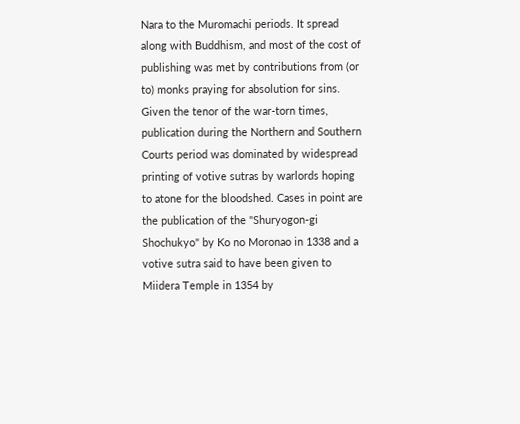Nara to the Muromachi periods. It spread along with Buddhism, and most of the cost of publishing was met by contributions from (or to) monks praying for absolution for sins. Given the tenor of the war-torn times, publication during the Northern and Southern Courts period was dominated by widespread printing of votive sutras by warlords hoping to atone for the bloodshed. Cases in point are the publication of the "Shuryogon-gi Shochukyo" by Ko no Moronao in 1338 and a votive sutra said to have been given to Miidera Temple in 1354 by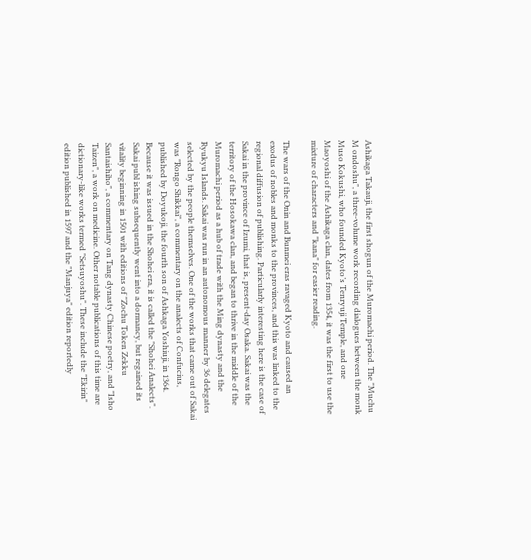Ashikaga Takauji, the first shogun of the Muromachi period. The "Muchu M ondoshu", a three-volume work recording dialogues between the monk Muso Kokushi, who founded Kyoto’s Tenryuji Temple, and one Maoyoshi of the Ashikaga clan, dates from 1354, it was the first to use the mixture of characters and "kana" for easier reading.

The wars of the Onin and Bunmei eras ravaged Kyoto and caused an exodus of nobles and monks to the provinces, and this was linked to the regional diffusion of publishing. Particularly interesting here is the case of Sakai in the province of Izumi, that is, present-day Osaka. Sakai was the territory of the Hosokawa clan, and began to thrive in the middle of the Muromachi period as a hub of trade with the Ming dynasty and the Ryukyu Islands. Sakai was run in an autonomous manner by 36 delegates selected by the people themselves. One of the works that came out of Sakai was "Rongo Shikkai", a commentary on the analects of Confucius, published by Doyukoji, the fourth son of Ashkaga Yoshiuji, in 1364. Because it was issued in the Shohei era, it is called the "Shohei Analects". Sakai publ ishing subsequently went into a dormancy, but regained its vitality beginning in 1501 with editions of "Zochu Token Zekku Santaishiho", a commentary on Tang dynasty Chinese poetry, and "Isho Taizen", a work on medicine. Other notable publications of this time are dictionary-like works termed "Setsuyoshu". These include the "Ekirin" edition published in 1597 and the "Manjuya" edition reportedly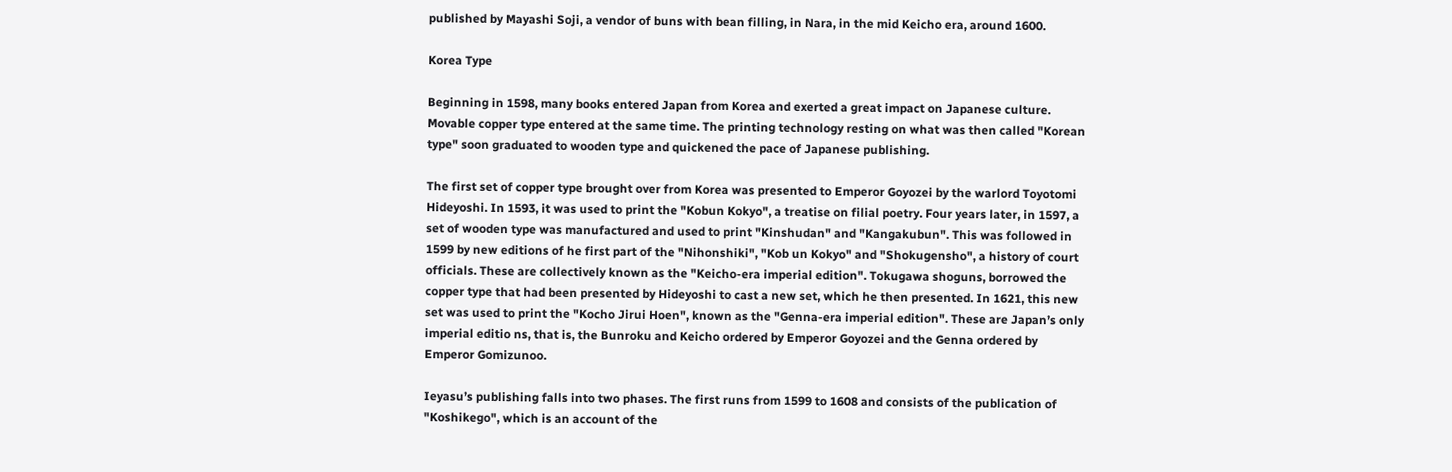published by Mayashi Soji, a vendor of buns with bean filling, in Nara, in the mid Keicho era, around 1600.

Korea Type

Beginning in 1598, many books entered Japan from Korea and exerted a great impact on Japanese culture. Movable copper type entered at the same time. The printing technology resting on what was then called "Korean type" soon graduated to wooden type and quickened the pace of Japanese publishing.

The first set of copper type brought over from Korea was presented to Emperor Goyozei by the warlord Toyotomi Hideyoshi. In 1593, it was used to print the "Kobun Kokyo", a treatise on filial poetry. Four years later, in 1597, a set of wooden type was manufactured and used to print "Kinshudan" and "Kangakubun". This was followed in 1599 by new editions of he first part of the "Nihonshiki", "Kob un Kokyo" and "Shokugensho", a history of court officials. These are collectively known as the "Keicho-era imperial edition". Tokugawa shoguns, borrowed the copper type that had been presented by Hideyoshi to cast a new set, which he then presented. In 1621, this new set was used to print the "Kocho Jirui Hoen", known as the "Genna-era imperial edition". These are Japan’s only imperial editio ns, that is, the Bunroku and Keicho ordered by Emperor Goyozei and the Genna ordered by Emperor Gomizunoo.

Ieyasu’s publishing falls into two phases. The first runs from 1599 to 1608 and consists of the publication of "Koshikego", which is an account of the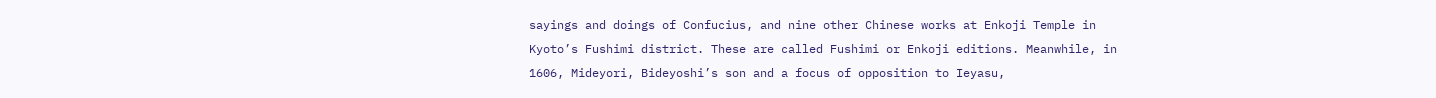sayings and doings of Confucius, and nine other Chinese works at Enkoji Temple in Kyoto’s Fushimi district. These are called Fushimi or Enkoji editions. Meanwhile, in 1606, Mideyori, Bideyoshi’s son and a focus of opposition to Ieyasu,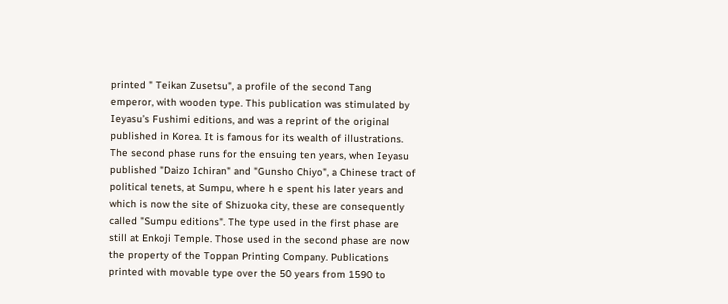printed " Teikan Zusetsu", a profile of the second Tang emperor, with wooden type. This publication was stimulated by Ieyasu’s Fushimi editions, and was a reprint of the original published in Korea. It is famous for its wealth of illustrations. The second phase runs for the ensuing ten years, when Ieyasu published "Daizo Ichiran" and "Gunsho Chiyo", a Chinese tract of political tenets, at Sumpu, where h e spent his later years and which is now the site of Shizuoka city, these are consequently called "Sumpu editions". The type used in the first phase are still at Enkoji Temple. Those used in the second phase are now the property of the Toppan Printing Company. Publications printed with movable type over the 50 years from 1590 to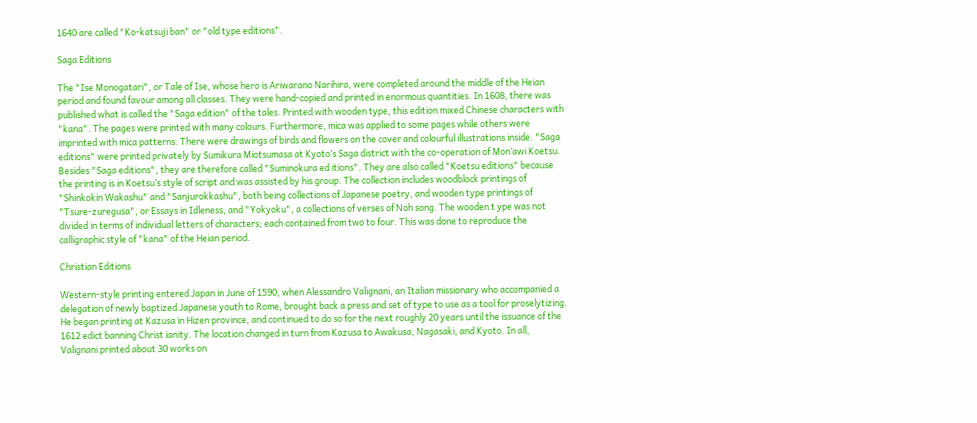1640 are called "Ko-katsuji ban" or "old type editions".

Saga Editions

The "Ise Monogatari", or Tale of Ise, whose hero is Ariwarano Narihira, were completed around the middle of the Heian period and found favour among all classes. They were hand-copied and printed in enormous quantities. In 1608, there was published what is called the "Saga edition" of the tales. Printed with wooden type, this edition mixed Chinese characters with "kana". The pages were printed with many colours. Furthermore, mica was applied to some pages while others were imprinted with mica patterns. There were drawings of birds and flowers on the cover and colourful illustrations inside. "Saga editions" were printed privately by Sumikura Miotsumasa at Kyoto’s Saga district with the co-operation of Mon’awi Koetsu. Besides "Saga editions", they are therefore called "Suminokura ed itions". They are also called "Koetsu editions" because the printing is in Koetsu’s style of script and was assisted by his group. The collection includes woodblock printings of "Shinkokin Wakashu" and "Sanjurokkashu", both being collections of Japanese poetry, and wooden type printings of "Tsure-zuregusa", or Essays in Idleness, and "Yokyoku", a collections of verses of Noh song. The wooden t ype was not divided in terms of individual letters of characters; each contained from two to four. This was done to reproduce the calligraphic style of "kana" of the Heian period.

Christian Editions

Western-style printing entered Japan in June of 1590, when Alessandro Valignani, an Italian missionary who accompanied a delegation of newly baptized Japanese youth to Rome, brought back a press and set of type to use as a tool for proselytizing. He began printing at Kazusa in Hizen province, and continued to do so for the next roughly 20 years until the issuance of the 1612 edict banning Christ ianity. The location changed in turn from Kazusa to Awakusa, Nagasaki, and Kyoto. In all, Valignani printed about 30 works on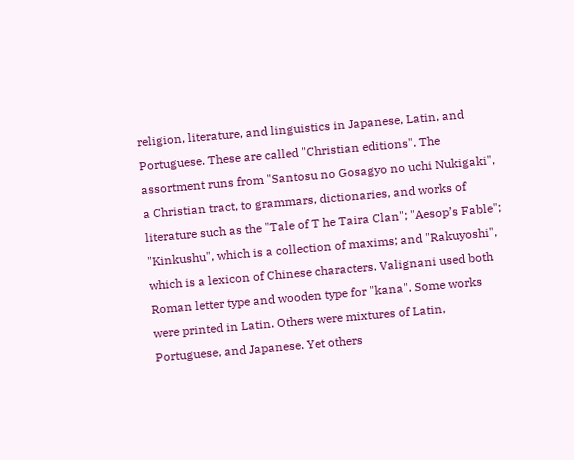religion, literature, and linguistics in Japanese, Latin, and Portuguese. These are called "Christian editions". The assortment runs from "Santosu no Gosagyo no uchi Nukigaki", a Christian tract, to grammars, dictionaries, and works of literature such as the "Tale of T he Taira Clan"; "Aesop’s Fable"; "Kinkushu", which is a collection of maxims; and "Rakuyoshi", which is a lexicon of Chinese characters. Valignani used both Roman letter type and wooden type for "kana". Some works were printed in Latin. Others were mixtures of Latin, Portuguese, and Japanese. Yet others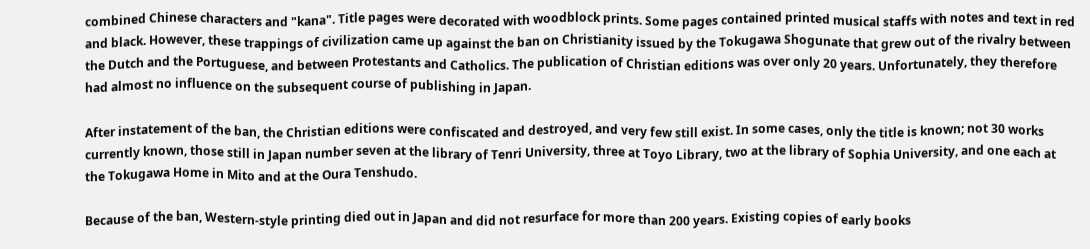combined Chinese characters and "kana". Title pages were decorated with woodblock prints. Some pages contained printed musical staffs with notes and text in red and black. However, these trappings of civilization came up against the ban on Christianity issued by the Tokugawa Shogunate that grew out of the rivalry between the Dutch and the Portuguese, and between Protestants and Catholics. The publication of Christian editions was over only 20 years. Unfortunately, they therefore had almost no influence on the subsequent course of publishing in Japan.

After instatement of the ban, the Christian editions were confiscated and destroyed, and very few still exist. In some cases, only the title is known; not 30 works currently known, those still in Japan number seven at the library of Tenri University, three at Toyo Library, two at the library of Sophia University, and one each at the Tokugawa Home in Mito and at the Oura Tenshudo.

Because of the ban, Western-style printing died out in Japan and did not resurface for more than 200 years. Existing copies of early books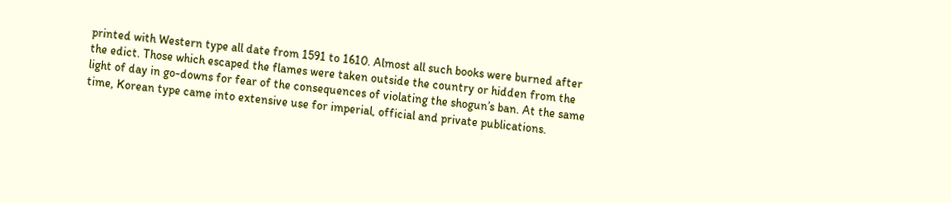printed with Western type all date from 1591 to 1610. Almost all such books were burned after the edict. Those which escaped the flames were taken outside the country or hidden from the light of day in go-downs for fear of the consequences of violating the shogun’s ban. At the same time, Korean type came into extensive use for imperial, official and private publications.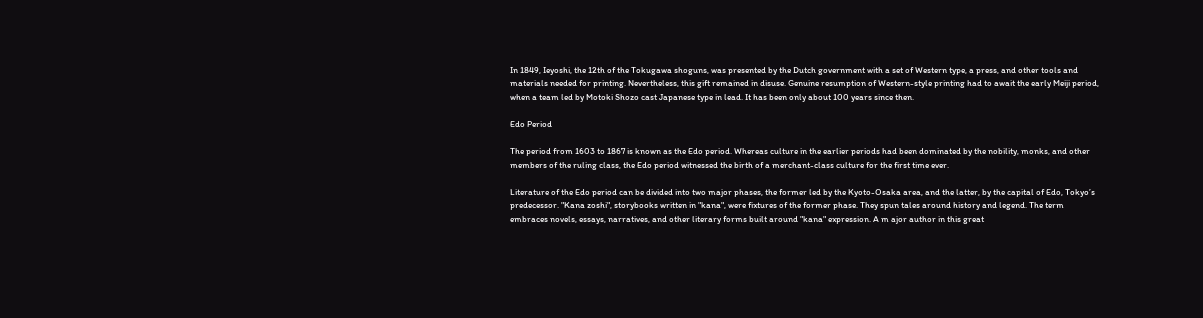In 1849, Ieyoshi, the 12th of the Tokugawa shoguns, was presented by the Dutch government with a set of Western type, a press, and other tools and materials needed for printing. Nevertheless, this gift remained in disuse. Genuine resumption of Western-style printing had to await the early Meiji period, when a team led by Motoki Shozo cast Japanese type in lead. It has been only about 100 years since then.

Edo Period

The period from 1603 to 1867 is known as the Edo period. Whereas culture in the earlier periods had been dominated by the nobility, monks, and other members of the ruling class, the Edo period witnessed the birth of a merchant-class culture for the first time ever.

Literature of the Edo period can be divided into two major phases, the former led by the Kyoto-Osaka area, and the latter, by the capital of Edo, Tokyo’s predecessor. "Kana zoshi", storybooks written in "kana", were fixtures of the former phase. They spun tales around history and legend. The term embraces novels, essays, narratives, and other literary forms built around "kana" expression. A m ajor author in this great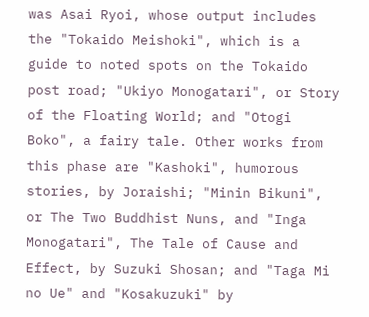was Asai Ryoi, whose output includes the "Tokaido Meishoki", which is a guide to noted spots on the Tokaido post road; "Ukiyo Monogatari", or Story of the Floating World; and "Otogi Boko", a fairy tale. Other works from this phase are "Kashoki", humorous stories, by Joraishi; "Minin Bikuni", or The Two Buddhist Nuns, and "Inga Monogatari", The Tale of Cause and Effect, by Suzuki Shosan; and "Taga Mi no Ue" and "Kosakuzuki" by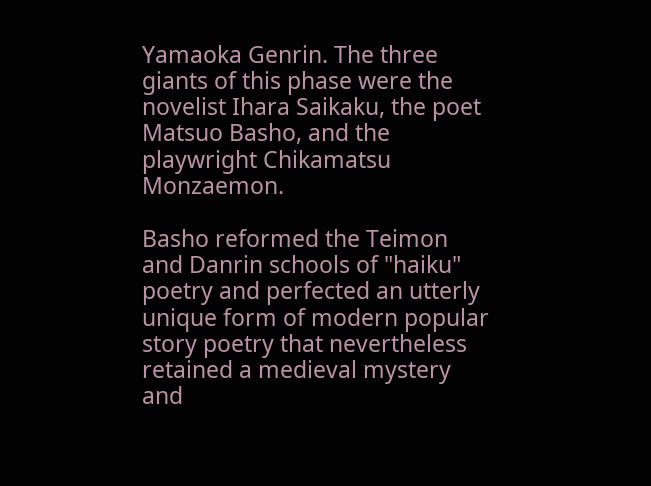Yamaoka Genrin. The three giants of this phase were the novelist Ihara Saikaku, the poet Matsuo Basho, and the playwright Chikamatsu Monzaemon.

Basho reformed the Teimon and Danrin schools of "haiku" poetry and perfected an utterly unique form of modern popular story poetry that nevertheless retained a medieval mystery and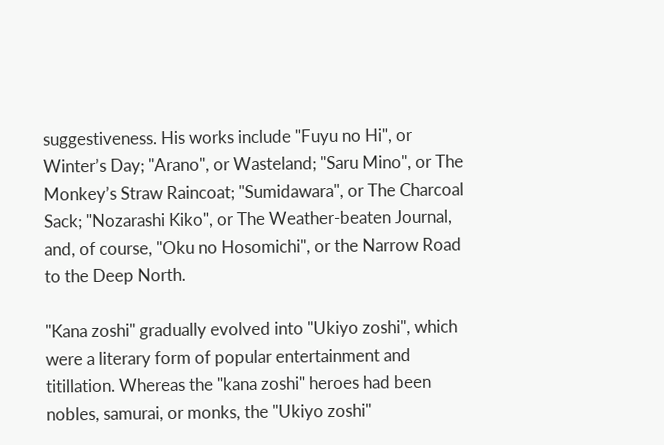suggestiveness. His works include "Fuyu no Hi", or Winter’s Day; "Arano", or Wasteland; "Saru Mino", or The Monkey’s Straw Raincoat; "Sumidawara", or The Charcoal Sack; "Nozarashi Kiko", or The Weather-beaten Journal, and, of course, "Oku no Hosomichi", or the Narrow Road to the Deep North.

"Kana zoshi" gradually evolved into "Ukiyo zoshi", which were a literary form of popular entertainment and titillation. Whereas the "kana zoshi" heroes had been nobles, samurai, or monks, the "Ukiyo zoshi"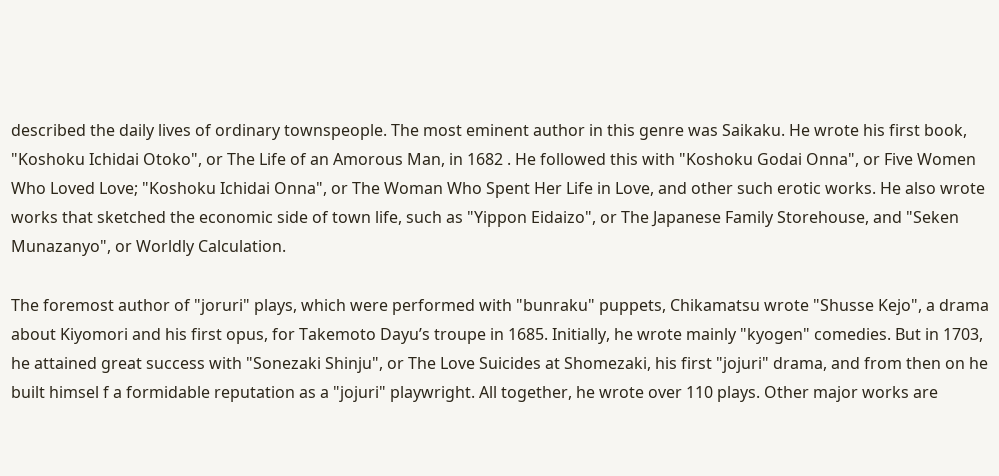described the daily lives of ordinary townspeople. The most eminent author in this genre was Saikaku. He wrote his first book, "Koshoku Ichidai Otoko", or The Life of an Amorous Man, in 1682 . He followed this with "Koshoku Godai Onna", or Five Women Who Loved Love; "Koshoku Ichidai Onna", or The Woman Who Spent Her Life in Love, and other such erotic works. He also wrote works that sketched the economic side of town life, such as "Yippon Eidaizo", or The Japanese Family Storehouse, and "Seken Munazanyo", or Worldly Calculation.

The foremost author of "joruri" plays, which were performed with "bunraku" puppets, Chikamatsu wrote "Shusse Kejo", a drama about Kiyomori and his first opus, for Takemoto Dayu’s troupe in 1685. Initially, he wrote mainly "kyogen" comedies. But in 1703, he attained great success with "Sonezaki Shinju", or The Love Suicides at Shomezaki, his first "jojuri" drama, and from then on he built himsel f a formidable reputation as a "jojuri" playwright. All together, he wrote over 110 plays. Other major works are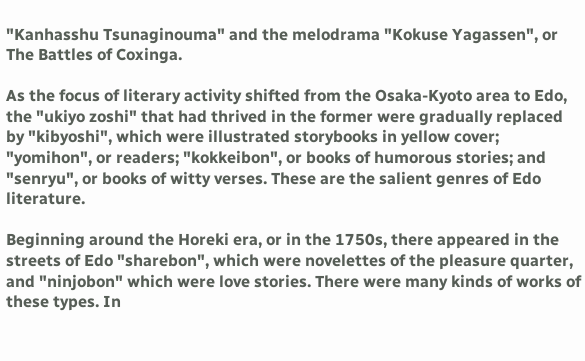"Kanhasshu Tsunaginouma" and the melodrama "Kokuse Yagassen", or The Battles of Coxinga.

As the focus of literary activity shifted from the Osaka-Kyoto area to Edo, the "ukiyo zoshi" that had thrived in the former were gradually replaced by "kibyoshi", which were illustrated storybooks in yellow cover; "yomihon", or readers; "kokkeibon", or books of humorous stories; and "senryu", or books of witty verses. These are the salient genres of Edo literature.

Beginning around the Horeki era, or in the 1750s, there appeared in the streets of Edo "sharebon", which were novelettes of the pleasure quarter, and "ninjobon" which were love stories. There were many kinds of works of these types. In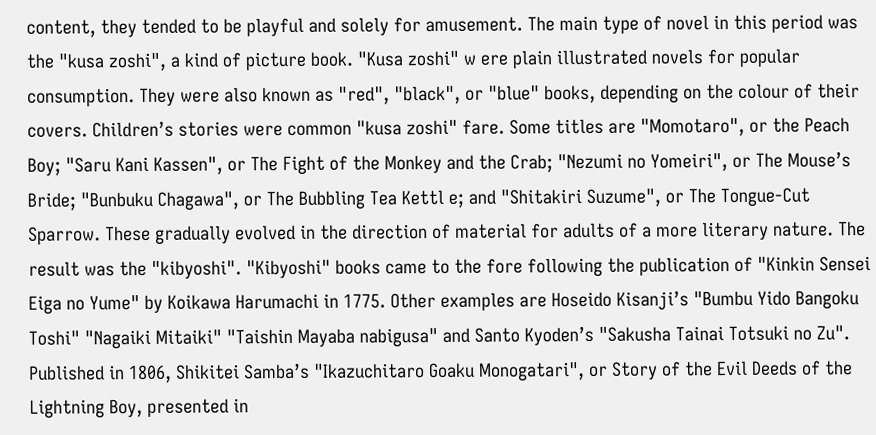content, they tended to be playful and solely for amusement. The main type of novel in this period was the "kusa zoshi", a kind of picture book. "Kusa zoshi" w ere plain illustrated novels for popular consumption. They were also known as "red", "black", or "blue" books, depending on the colour of their covers. Children’s stories were common "kusa zoshi" fare. Some titles are "Momotaro", or the Peach Boy; "Saru Kani Kassen", or The Fight of the Monkey and the Crab; "Nezumi no Yomeiri", or The Mouse’s Bride; "Bunbuku Chagawa", or The Bubbling Tea Kettl e; and "Shitakiri Suzume", or The Tongue-Cut Sparrow. These gradually evolved in the direction of material for adults of a more literary nature. The result was the "kibyoshi". "Kibyoshi" books came to the fore following the publication of "Kinkin Sensei Eiga no Yume" by Koikawa Harumachi in 1775. Other examples are Hoseido Kisanji’s "Bumbu Yido Bangoku Toshi" "Nagaiki Mitaiki" "Taishin Mayaba nabigusa" and Santo Kyoden’s "Sakusha Tainai Totsuki no Zu". Published in 1806, Shikitei Samba’s "Ikazuchitaro Goaku Monogatari", or Story of the Evil Deeds of the Lightning Boy, presented in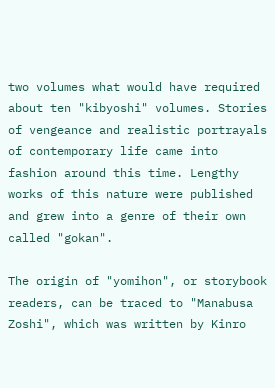two volumes what would have required about ten "kibyoshi" volumes. Stories of vengeance and realistic portrayals of contemporary life came into fashion around this time. Lengthy works of this nature were published and grew into a genre of their own called "gokan".

The origin of "yomihon", or storybook readers, can be traced to "Manabusa Zoshi", which was written by Kinro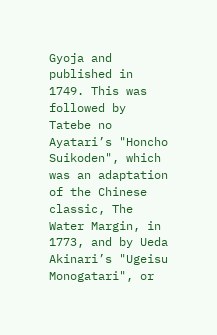Gyoja and published in 1749. This was followed by Tatebe no Ayatari’s "Honcho Suikoden", which was an adaptation of the Chinese classic, The Water Margin, in 1773, and by Ueda Akinari’s "Ugeisu Monogatari", or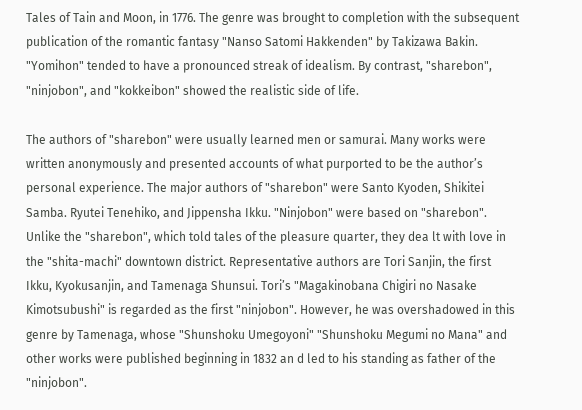Tales of Tain and Moon, in 1776. The genre was brought to completion with the subsequent publication of the romantic fantasy "Nanso Satomi Hakkenden" by Takizawa Bakin. "Yomihon" tended to have a pronounced streak of idealism. By contrast, "sharebon", "ninjobon", and "kokkeibon" showed the realistic side of life.

The authors of "sharebon" were usually learned men or samurai. Many works were written anonymously and presented accounts of what purported to be the author’s personal experience. The major authors of "sharebon" were Santo Kyoden, Shikitei Samba. Ryutei Tenehiko, and Jippensha Ikku. "Ninjobon" were based on "sharebon". Unlike the "sharebon", which told tales of the pleasure quarter, they dea lt with love in the "shita-machi" downtown district. Representative authors are Tori Sanjin, the first Ikku, Kyokusanjin, and Tamenaga Shunsui. Tori’s "Magakinobana Chigiri no Nasake Kimotsubushi" is regarded as the first "ninjobon". However, he was overshadowed in this genre by Tamenaga, whose "Shunshoku Umegoyoni" "Shunshoku Megumi no Mana" and other works were published beginning in 1832 an d led to his standing as father of the "ninjobon".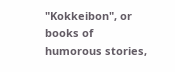"Kokkeibon", or books of humorous stories,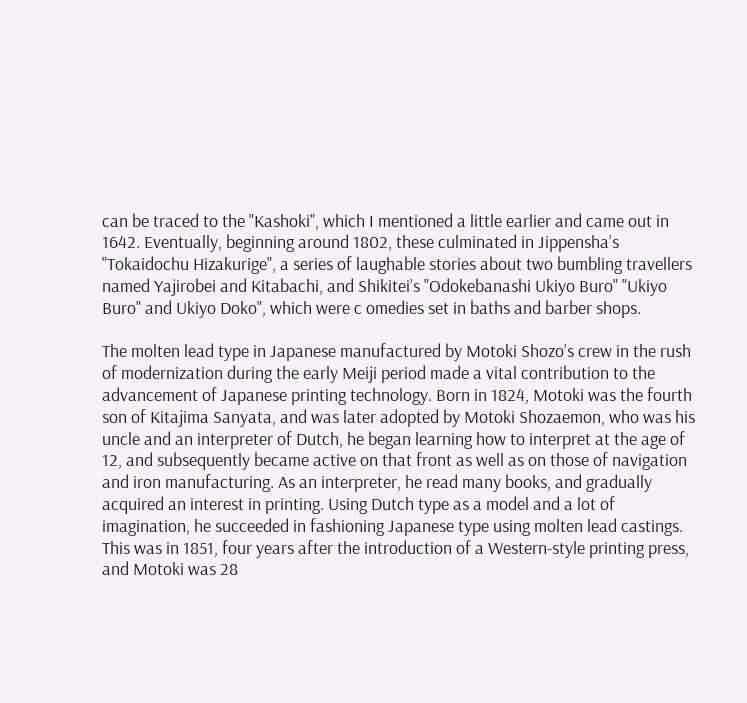can be traced to the "Kashoki", which I mentioned a little earlier and came out in 1642. Eventually, beginning around 1802, these culminated in Jippensha’s "Tokaidochu Hizakurige", a series of laughable stories about two bumbling travellers named Yajirobei and Kitabachi, and Shikitei’s "Odokebanashi Ukiyo Buro" "Ukiyo Buro" and Ukiyo Doko", which were c omedies set in baths and barber shops.

The molten lead type in Japanese manufactured by Motoki Shozo’s crew in the rush of modernization during the early Meiji period made a vital contribution to the advancement of Japanese printing technology. Born in 1824, Motoki was the fourth son of Kitajima Sanyata, and was later adopted by Motoki Shozaemon, who was his uncle and an interpreter of Dutch, he began learning how to interpret at the age of 12, and subsequently became active on that front as well as on those of navigation and iron manufacturing. As an interpreter, he read many books, and gradually acquired an interest in printing. Using Dutch type as a model and a lot of imagination, he succeeded in fashioning Japanese type using molten lead castings. This was in 1851, four years after the introduction of a Western-style printing press, and Motoki was 28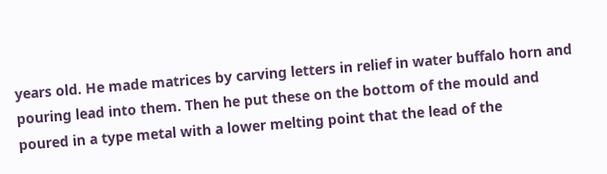years old. He made matrices by carving letters in relief in water buffalo horn and pouring lead into them. Then he put these on the bottom of the mould and poured in a type metal with a lower melting point that the lead of the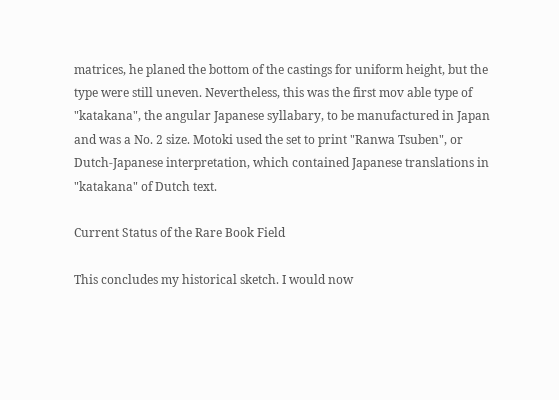matrices, he planed the bottom of the castings for uniform height, but the type were still uneven. Nevertheless, this was the first mov able type of "katakana", the angular Japanese syllabary, to be manufactured in Japan and was a No. 2 size. Motoki used the set to print "Ranwa Tsuben", or Dutch-Japanese interpretation, which contained Japanese translations in "katakana" of Dutch text.

Current Status of the Rare Book Field

This concludes my historical sketch. I would now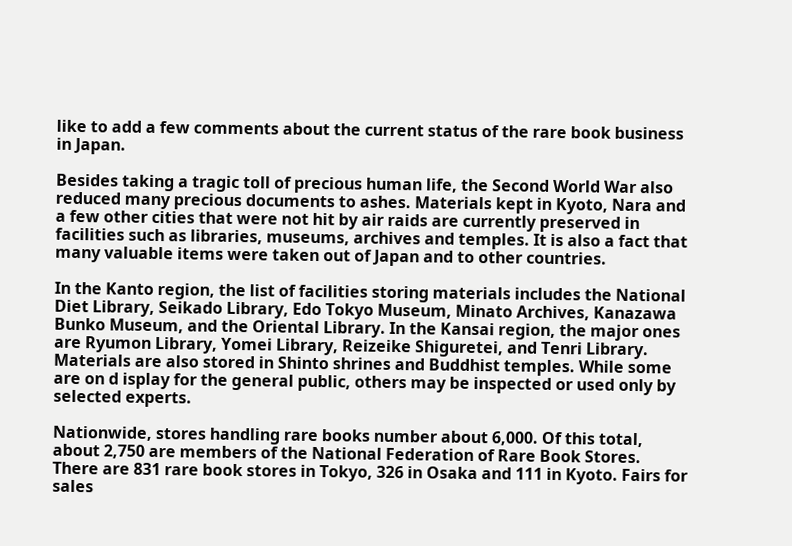like to add a few comments about the current status of the rare book business in Japan.

Besides taking a tragic toll of precious human life, the Second World War also reduced many precious documents to ashes. Materials kept in Kyoto, Nara and a few other cities that were not hit by air raids are currently preserved in facilities such as libraries, museums, archives and temples. It is also a fact that many valuable items were taken out of Japan and to other countries.

In the Kanto region, the list of facilities storing materials includes the National Diet Library, Seikado Library, Edo Tokyo Museum, Minato Archives, Kanazawa Bunko Museum, and the Oriental Library. In the Kansai region, the major ones are Ryumon Library, Yomei Library, Reizeike Shiguretei, and Tenri Library. Materials are also stored in Shinto shrines and Buddhist temples. While some are on d isplay for the general public, others may be inspected or used only by selected experts.

Nationwide, stores handling rare books number about 6,000. Of this total, about 2,750 are members of the National Federation of Rare Book Stores. There are 831 rare book stores in Tokyo, 326 in Osaka and 111 in Kyoto. Fairs for sales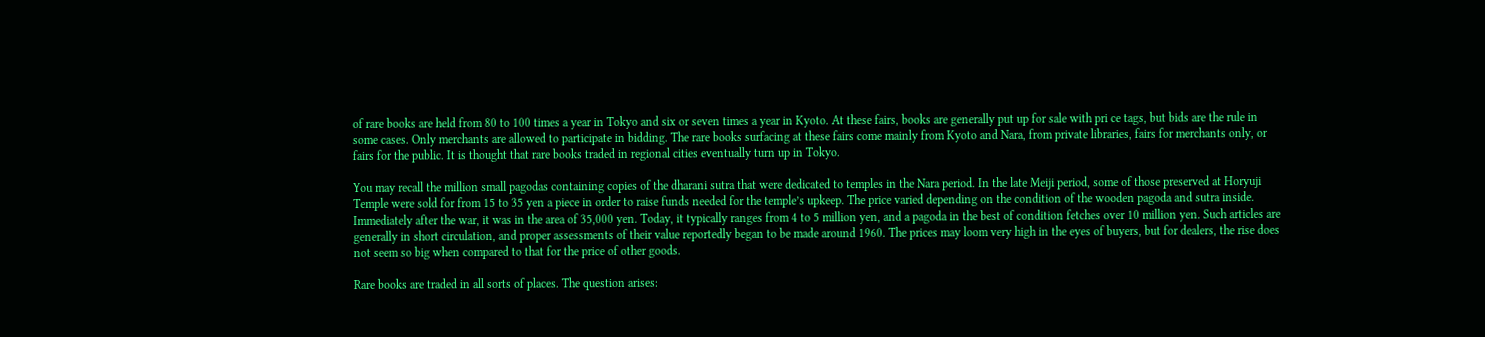of rare books are held from 80 to 100 times a year in Tokyo and six or seven times a year in Kyoto. At these fairs, books are generally put up for sale with pri ce tags, but bids are the rule in some cases. Only merchants are allowed to participate in bidding. The rare books surfacing at these fairs come mainly from Kyoto and Nara, from private libraries, fairs for merchants only, or fairs for the public. It is thought that rare books traded in regional cities eventually turn up in Tokyo.

You may recall the million small pagodas containing copies of the dharani sutra that were dedicated to temples in the Nara period. In the late Meiji period, some of those preserved at Horyuji Temple were sold for from 15 to 35 yen a piece in order to raise funds needed for the temple’s upkeep. The price varied depending on the condition of the wooden pagoda and sutra inside. Immediately after the war, it was in the area of 35,000 yen. Today, it typically ranges from 4 to 5 million yen, and a pagoda in the best of condition fetches over 10 million yen. Such articles are generally in short circulation, and proper assessments of their value reportedly began to be made around 1960. The prices may loom very high in the eyes of buyers, but for dealers, the rise does not seem so big when compared to that for the price of other goods.

Rare books are traded in all sorts of places. The question arises: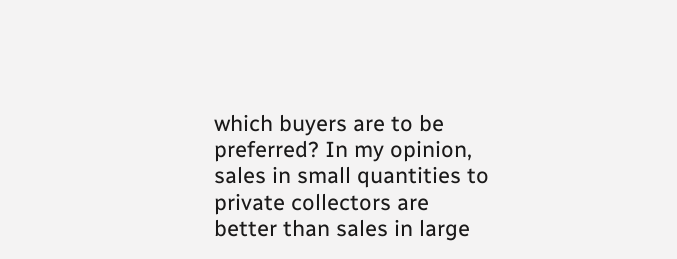which buyers are to be preferred? In my opinion, sales in small quantities to private collectors are better than sales in large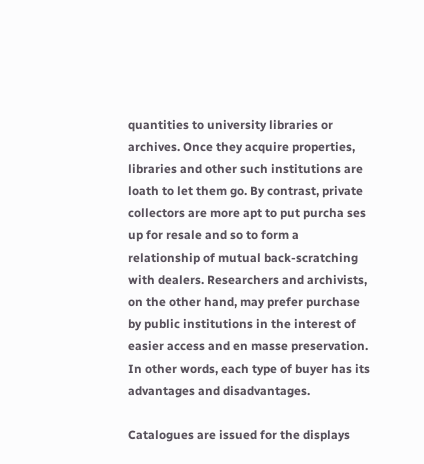quantities to university libraries or archives. Once they acquire properties, libraries and other such institutions are loath to let them go. By contrast, private collectors are more apt to put purcha ses up for resale and so to form a relationship of mutual back-scratching with dealers. Researchers and archivists, on the other hand, may prefer purchase by public institutions in the interest of easier access and en masse preservation. In other words, each type of buyer has its advantages and disadvantages.

Catalogues are issued for the displays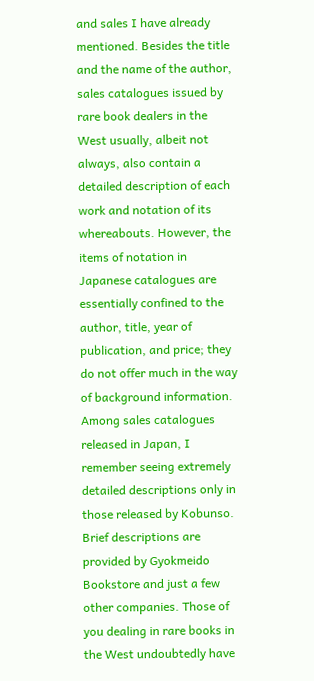and sales I have already mentioned. Besides the title and the name of the author, sales catalogues issued by rare book dealers in the West usually, albeit not always, also contain a detailed description of each work and notation of its whereabouts. However, the items of notation in Japanese catalogues are essentially confined to the author, title, year of publication, and price; they do not offer much in the way of background information. Among sales catalogues released in Japan, I remember seeing extremely detailed descriptions only in those released by Kobunso. Brief descriptions are provided by Gyokmeido Bookstore and just a few other companies. Those of you dealing in rare books in the West undoubtedly have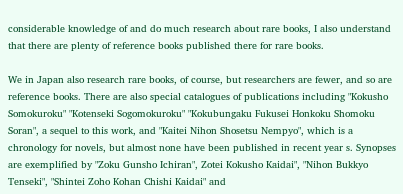considerable knowledge of and do much research about rare books, I also understand that there are plenty of reference books published there for rare books.

We in Japan also research rare books, of course, but researchers are fewer, and so are reference books. There are also special catalogues of publications including "Kokusho Somokuroku" "Kotenseki Sogomokuroku" "Kokubungaku Fukusei Honkoku Shomoku Soran", a sequel to this work, and "Kaitei Nihon Shosetsu Nempyo", which is a chronology for novels, but almost none have been published in recent year s. Synopses are exemplified by "Zoku Gunsho Ichiran", Zotei Kokusho Kaidai", "Nihon Bukkyo Tenseki", "Shintei Zoho Kohan Chishi Kaidai" and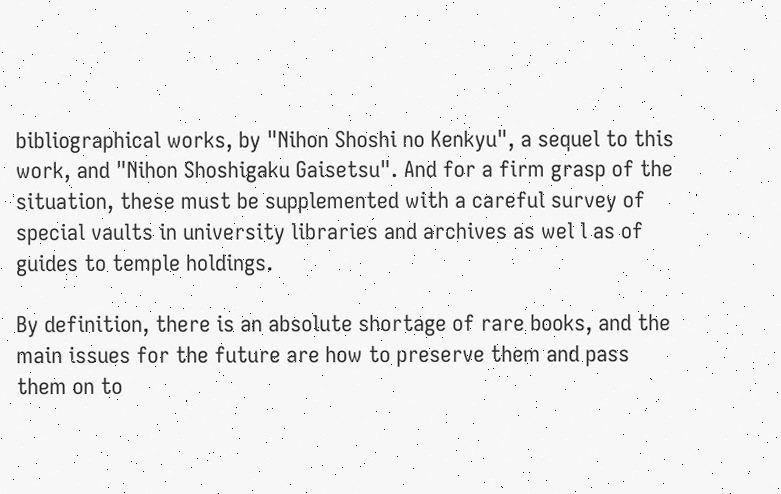bibliographical works, by "Nihon Shoshi no Kenkyu", a sequel to this work, and "Nihon Shoshigaku Gaisetsu". And for a firm grasp of the situation, these must be supplemented with a careful survey of special vaults in university libraries and archives as wel l as of guides to temple holdings.

By definition, there is an absolute shortage of rare books, and the main issues for the future are how to preserve them and pass them on to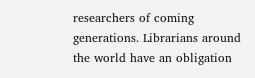researchers of coming generations. Librarians around the world have an obligation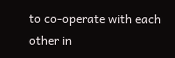to co-operate with each other in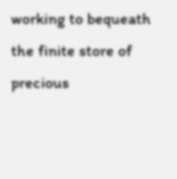working to bequeath the finite store of precious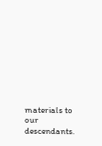materials to our descendants.